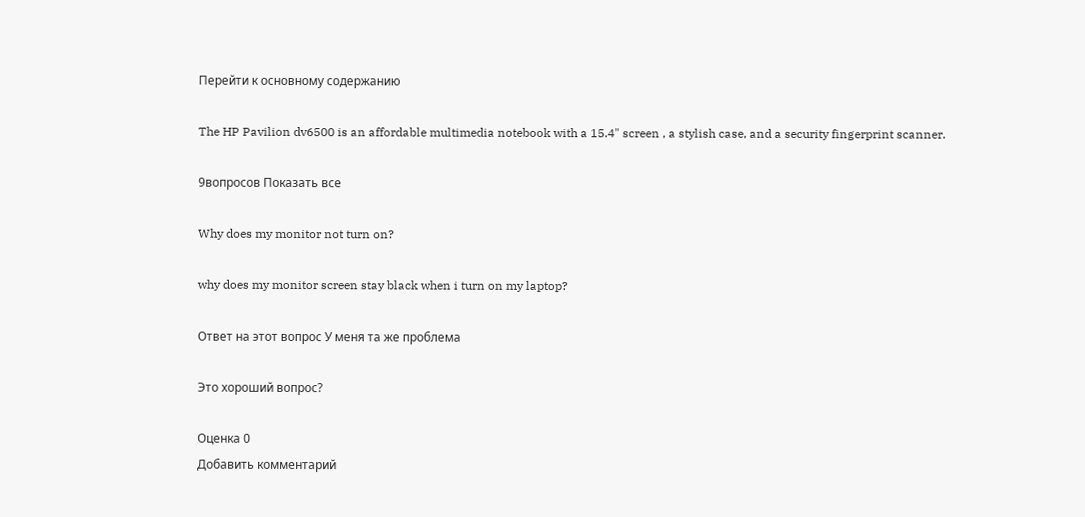Перейти к основному содержанию

The HP Pavilion dv6500 is an affordable multimedia notebook with a 15.4" screen , a stylish case, and a security fingerprint scanner.

9вопросов Показать все

Why does my monitor not turn on?

why does my monitor screen stay black when i turn on my laptop?

Ответ на этот вопрос У меня та же проблема

Это хороший вопрос?

Оценка 0
Добавить комментарий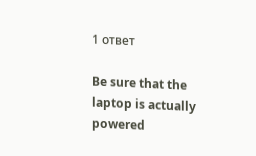1 ответ

Be sure that the laptop is actually powered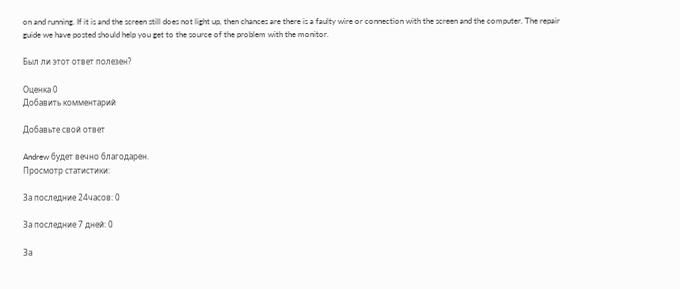on and running. If it is and the screen still does not light up, then chances are there is a faulty wire or connection with the screen and the computer. The repair guide we have posted should help you get to the source of the problem with the monitor.

Был ли этот ответ полезен?

Оценка 0
Добавить комментарий

Добавьте свой ответ

Andrew будет вечно благодарен.
Просмотр статистики:

За последние 24часов: 0

За последние 7 дней: 0

За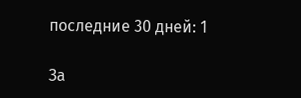последние 30 дней: 1

За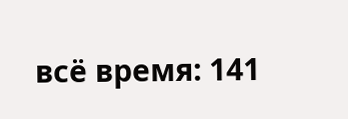всё время: 141